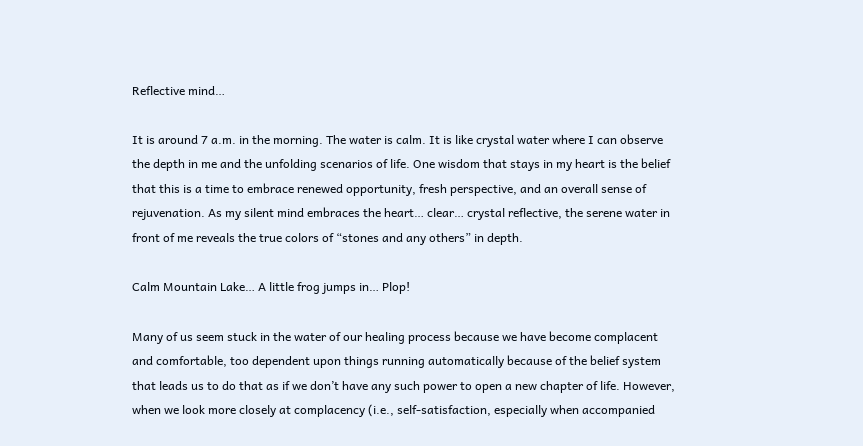Reflective mind…

It is around 7 a.m. in the morning. The water is calm. It is like crystal water where I can observe the depth in me and the unfolding scenarios of life. One wisdom that stays in my heart is the belief that this is a time to embrace renewed opportunity, fresh perspective, and an overall sense of rejuvenation. As my silent mind embraces the heart… clear… crystal reflective, the serene water in front of me reveals the true colors of “stones and any others” in depth.

Calm Mountain Lake… A little frog jumps in… Plop!

Many of us seem stuck in the water of our healing process because we have become complacent and comfortable, too dependent upon things running automatically because of the belief system that leads us to do that as if we don’t have any such power to open a new chapter of life. However, when we look more closely at complacency (i.e., self-satisfaction, especially when accompanied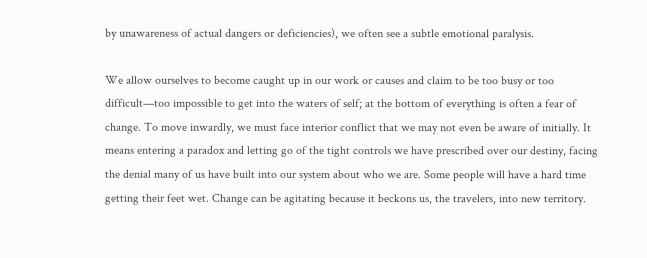by unawareness of actual dangers or deficiencies), we often see a subtle emotional paralysis.

We allow ourselves to become caught up in our work or causes and claim to be too busy or too difficult—too impossible to get into the waters of self; at the bottom of everything is often a fear of change. To move inwardly, we must face interior conflict that we may not even be aware of initially. It means entering a paradox and letting go of the tight controls we have prescribed over our destiny, facing the denial many of us have built into our system about who we are. Some people will have a hard time getting their feet wet. Change can be agitating because it beckons us, the travelers, into new territory.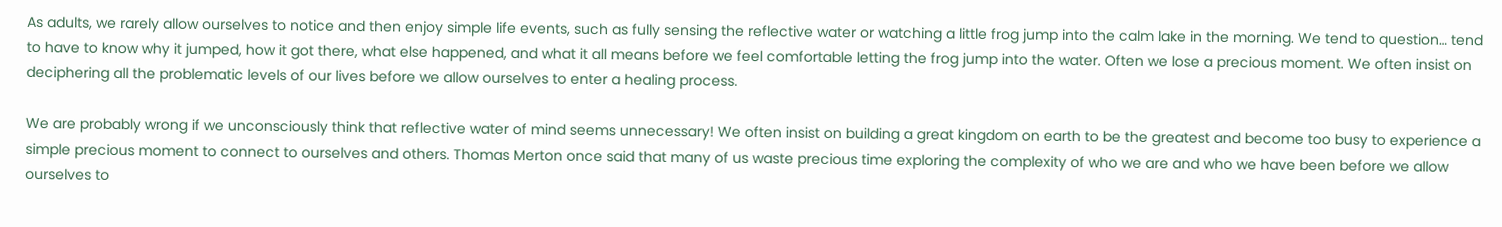As adults, we rarely allow ourselves to notice and then enjoy simple life events, such as fully sensing the reflective water or watching a little frog jump into the calm lake in the morning. We tend to question… tend to have to know why it jumped, how it got there, what else happened, and what it all means before we feel comfortable letting the frog jump into the water. Often we lose a precious moment. We often insist on deciphering all the problematic levels of our lives before we allow ourselves to enter a healing process.

We are probably wrong if we unconsciously think that reflective water of mind seems unnecessary! We often insist on building a great kingdom on earth to be the greatest and become too busy to experience a simple precious moment to connect to ourselves and others. Thomas Merton once said that many of us waste precious time exploring the complexity of who we are and who we have been before we allow ourselves to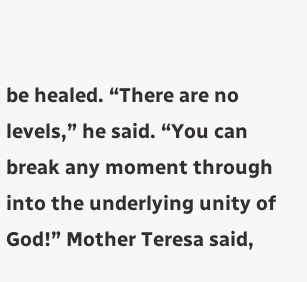be healed. “There are no levels,” he said. “You can break any moment through into the underlying unity of God!” Mother Teresa said,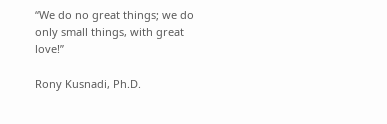“We do no great things; we do only small things, with great love!”

Rony Kusnadi, Ph.D.